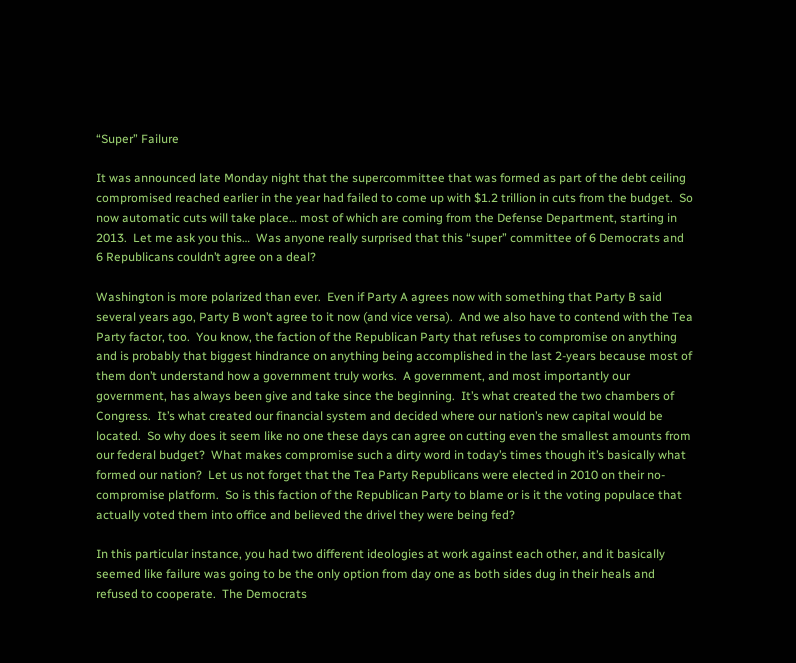“Super” Failure

It was announced late Monday night that the supercommittee that was formed as part of the debt ceiling compromised reached earlier in the year had failed to come up with $1.2 trillion in cuts from the budget.  So now automatic cuts will take place… most of which are coming from the Defense Department, starting in 2013.  Let me ask you this…  Was anyone really surprised that this “super” committee of 6 Democrats and 6 Republicans couldn’t agree on a deal?

Washington is more polarized than ever.  Even if Party A agrees now with something that Party B said several years ago, Party B won’t agree to it now (and vice versa).  And we also have to contend with the Tea Party factor, too.  You know, the faction of the Republican Party that refuses to compromise on anything and is probably that biggest hindrance on anything being accomplished in the last 2-years because most of them don’t understand how a government truly works.  A government, and most importantly our government, has always been give and take since the beginning.  It’s what created the two chambers of Congress.  It’s what created our financial system and decided where our nation’s new capital would be located.  So why does it seem like no one these days can agree on cutting even the smallest amounts from our federal budget?  What makes compromise such a dirty word in today’s times though it’s basically what formed our nation?  Let us not forget that the Tea Party Republicans were elected in 2010 on their no-compromise platform.  So is this faction of the Republican Party to blame or is it the voting populace that actually voted them into office and believed the drivel they were being fed?

In this particular instance, you had two different ideologies at work against each other, and it basically seemed like failure was going to be the only option from day one as both sides dug in their heals and refused to cooperate.  The Democrats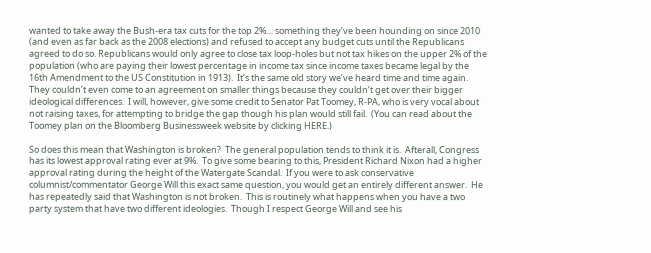wanted to take away the Bush-era tax cuts for the top 2%… something they’ve been hounding on since 2010 (and even as far back as the 2008 elections) and refused to accept any budget cuts until the Republicans agreed to do so. Republicans would only agree to close tax loop-holes but not tax hikes on the upper 2% of the population (who are paying their lowest percentage in income tax since income taxes became legal by the 16th Amendment to the US Constitution in 1913).  It’s the same old story we’ve heard time and time again.  They couldn’t even come to an agreement on smaller things because they couldn’t get over their bigger ideological differences.  I will, however, give some credit to Senator Pat Toomey, R-PA, who is very vocal about not raising taxes, for attempting to bridge the gap though his plan would still fail.  (You can read about the Toomey plan on the Bloomberg Businessweek website by clicking HERE.)

So does this mean that Washington is broken?  The general population tends to think it is.  Afterall, Congress has its lowest approval rating ever at 9%.  To give some bearing to this, President Richard Nixon had a higher approval rating during the height of the Watergate Scandal.  If you were to ask conservative columnist/commentator George Will this exact same question, you would get an entirely different answer.  He has repeatedly said that Washington is not broken.  This is routinely what happens when you have a two party system that have two different ideologies.  Though I respect George Will and see his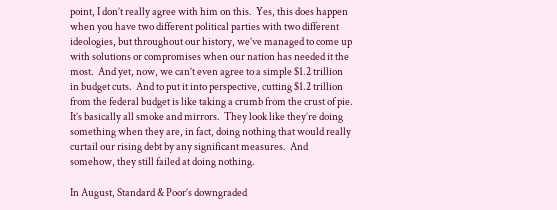point, I don’t really agree with him on this.  Yes, this does happen when you have two different political parties with two different ideologies, but throughout our history, we’ve managed to come up with solutions or compromises when our nation has needed it the most.  And yet, now, we can’t even agree to a simple $1.2 trillion in budget cuts.  And to put it into perspective, cutting $1.2 trillion from the federal budget is like taking a crumb from the crust of pie.  It’s basically all smoke and mirrors.  They look like they’re doing something when they are, in fact, doing nothing that would really curtail our rising debt by any significant measures.  And somehow, they still failed at doing nothing.

In August, Standard & Poor’s downgraded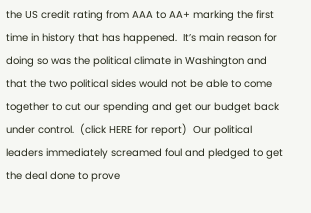the US credit rating from AAA to AA+ marking the first time in history that has happened.  It’s main reason for doing so was the political climate in Washington and that the two political sides would not be able to come together to cut our spending and get our budget back under control.  (click HERE for report)  Our political leaders immediately screamed foul and pledged to get the deal done to prove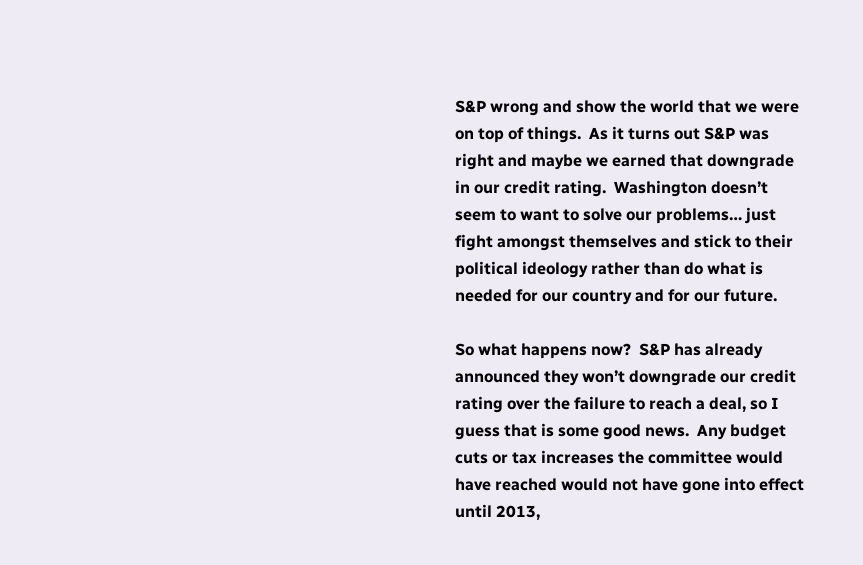S&P wrong and show the world that we were on top of things.  As it turns out S&P was right and maybe we earned that downgrade in our credit rating.  Washington doesn’t seem to want to solve our problems… just fight amongst themselves and stick to their political ideology rather than do what is needed for our country and for our future.

So what happens now?  S&P has already announced they won’t downgrade our credit rating over the failure to reach a deal, so I guess that is some good news.  Any budget cuts or tax increases the committee would have reached would not have gone into effect until 2013,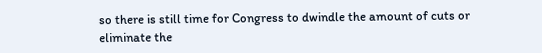so there is still time for Congress to dwindle the amount of cuts or eliminate the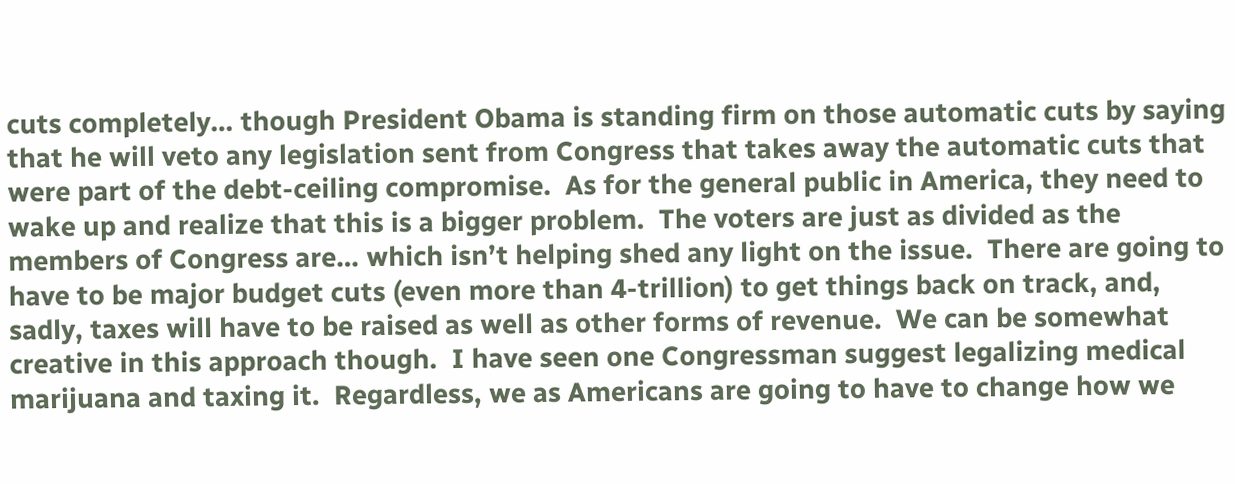cuts completely… though President Obama is standing firm on those automatic cuts by saying that he will veto any legislation sent from Congress that takes away the automatic cuts that were part of the debt-ceiling compromise.  As for the general public in America, they need to wake up and realize that this is a bigger problem.  The voters are just as divided as the members of Congress are… which isn’t helping shed any light on the issue.  There are going to have to be major budget cuts (even more than 4-trillion) to get things back on track, and, sadly, taxes will have to be raised as well as other forms of revenue.  We can be somewhat creative in this approach though.  I have seen one Congressman suggest legalizing medical marijuana and taxing it.  Regardless, we as Americans are going to have to change how we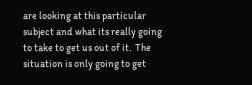are looking at this particular subject and what its really going to take to get us out of it.  The situation is only going to get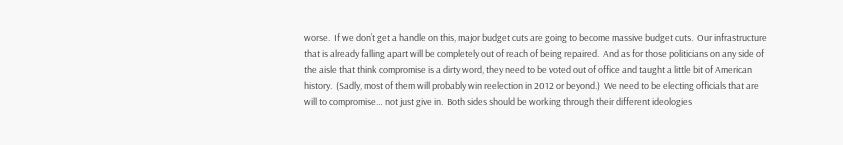worse.  If we don’t get a handle on this, major budget cuts are going to become massive budget cuts.  Our infrastructure that is already falling apart will be completely out of reach of being repaired.  And as for those politicians on any side of the aisle that think compromise is a dirty word, they need to be voted out of office and taught a little bit of American history.  (Sadly, most of them will probably win reelection in 2012 or beyond.)  We need to be electing officials that are will to compromise… not just give in.  Both sides should be working through their different ideologies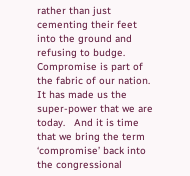rather than just cementing their feet into the ground and refusing to budge.  Compromise is part of the fabric of our nation.  It has made us the super-power that we are today.   And it is time that we bring the term ‘compromise’ back into the congressional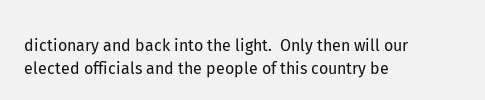dictionary and back into the light.  Only then will our elected officials and the people of this country be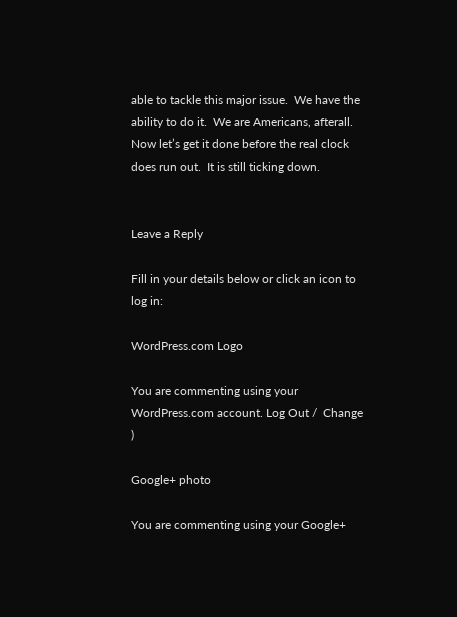able to tackle this major issue.  We have the ability to do it.  We are Americans, afterall.  Now let’s get it done before the real clock does run out.  It is still ticking down.


Leave a Reply

Fill in your details below or click an icon to log in:

WordPress.com Logo

You are commenting using your WordPress.com account. Log Out /  Change )

Google+ photo

You are commenting using your Google+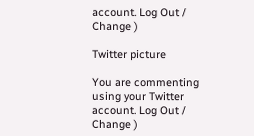account. Log Out /  Change )

Twitter picture

You are commenting using your Twitter account. Log Out /  Change )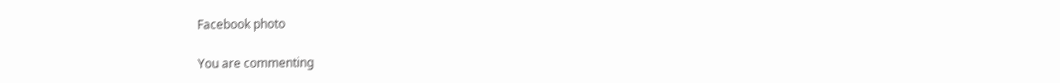Facebook photo

You are commenting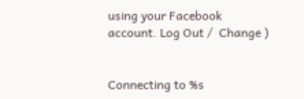using your Facebook account. Log Out /  Change )


Connecting to %s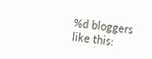%d bloggers like this: